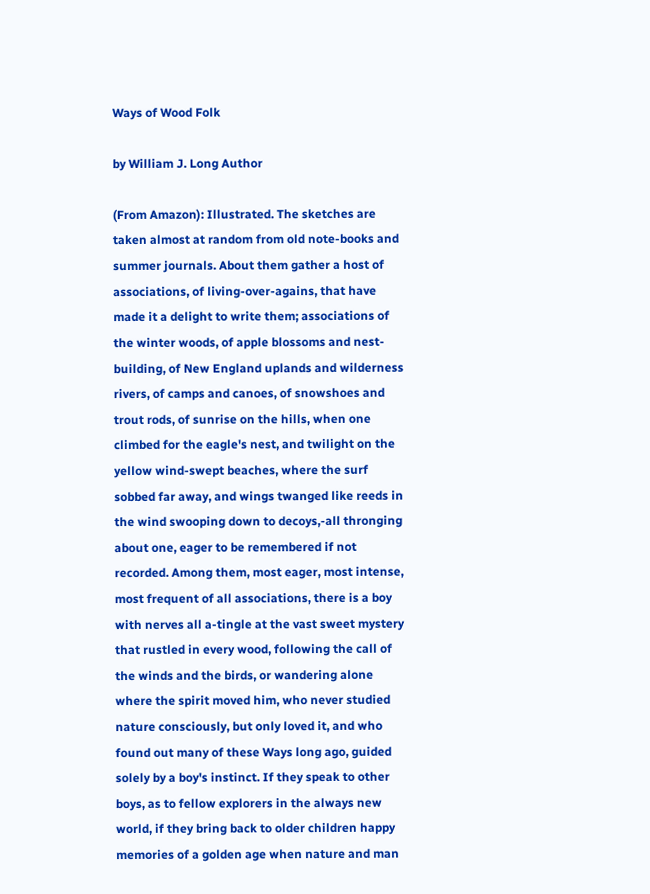Ways of Wood Folk

by William J. Long Author

(From Amazon): Illustrated. The sketches are taken almost at random from old note-books and summer journals. About them gather a host of associations, of living-over-agains, that have made it a delight to write them; associations of the winter woods, of apple blossoms and nest-building, of New England uplands and wilderness rivers, of camps and canoes, of snowshoes and trout rods, of sunrise on the hills, when one climbed for the eagle's nest, and twilight on the yellow wind-swept beaches, where the surf sobbed far away, and wings twanged like reeds in the wind swooping down to decoys,-all thronging about one, eager to be remembered if not recorded. Among them, most eager, most intense, most frequent of all associations, there is a boy with nerves all a-tingle at the vast sweet mystery that rustled in every wood, following the call of the winds and the birds, or wandering alone where the spirit moved him, who never studied nature consciously, but only loved it, and who found out many of these Ways long ago, guided solely by a boy's instinct. If they speak to other boys, as to fellow explorers in the always new world, if they bring back to older children happy memories of a golden age when nature and man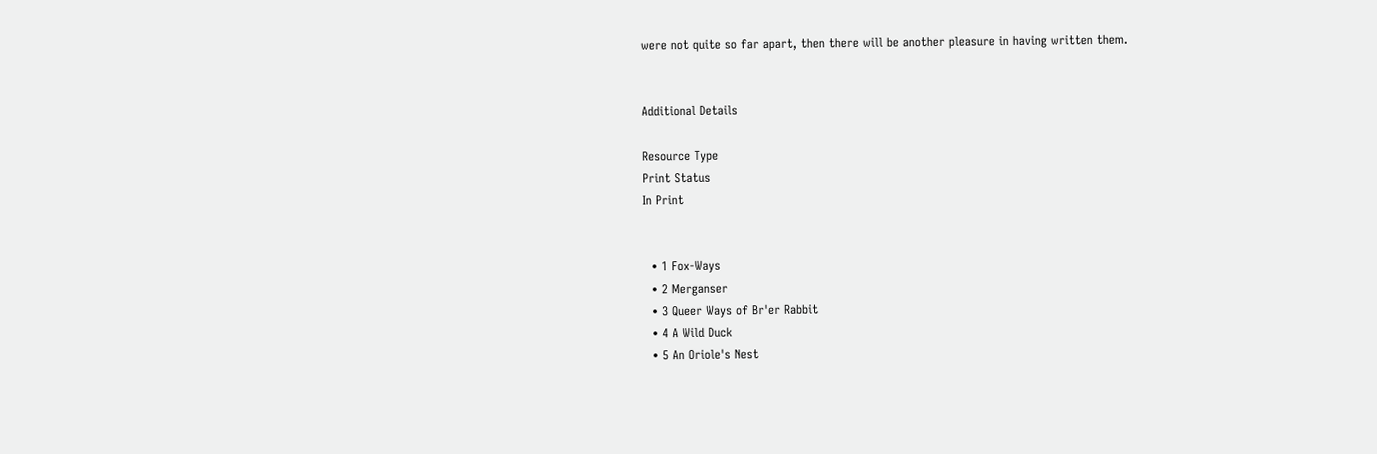were not quite so far apart, then there will be another pleasure in having written them.


Additional Details

Resource Type
Print Status
In Print


  • 1 Fox-Ways
  • 2 Merganser
  • 3 Queer Ways of Br'er Rabbit
  • 4 A Wild Duck
  • 5 An Oriole's Nest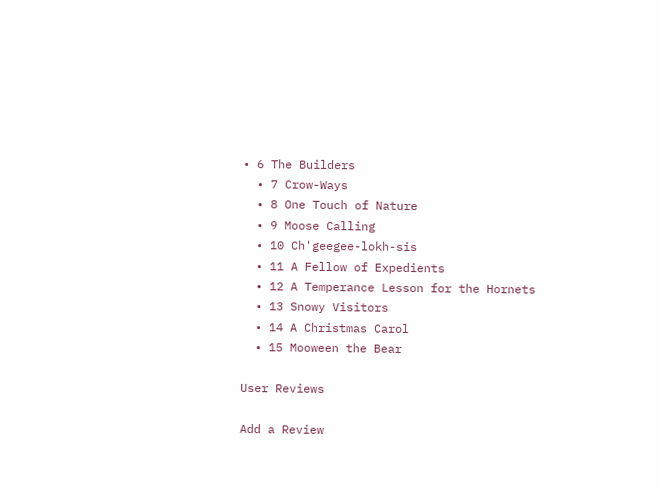• 6 The Builders
  • 7 Crow-Ways
  • 8 One Touch of Nature
  • 9 Moose Calling
  • 10 Ch'geegee-lokh-sis
  • 11 A Fellow of Expedients
  • 12 A Temperance Lesson for the Hornets
  • 13 Snowy Visitors
  • 14 A Christmas Carol
  • 15 Mooween the Bear

User Reviews

Add a Review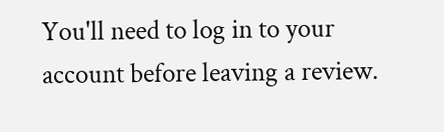You'll need to log in to your account before leaving a review.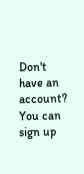Don't have an account? You can sign up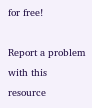for free!

Report a problem with this resource